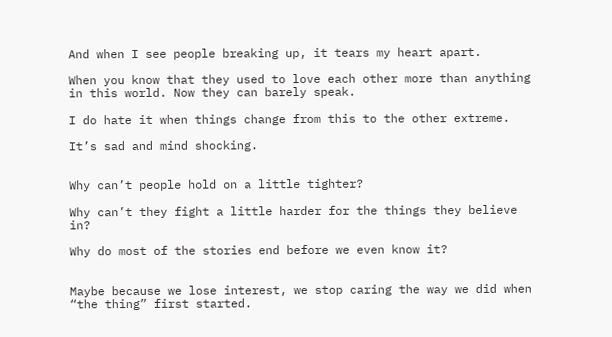And when I see people breaking up, it tears my heart apart.

When you know that they used to love each other more than anything in this world. Now they can barely speak.

I do hate it when things change from this to the other extreme.

It’s sad and mind shocking.


Why can’t people hold on a little tighter?

Why can’t they fight a little harder for the things they believe in?

Why do most of the stories end before we even know it?


Maybe because we lose interest, we stop caring the way we did when “the thing” first started.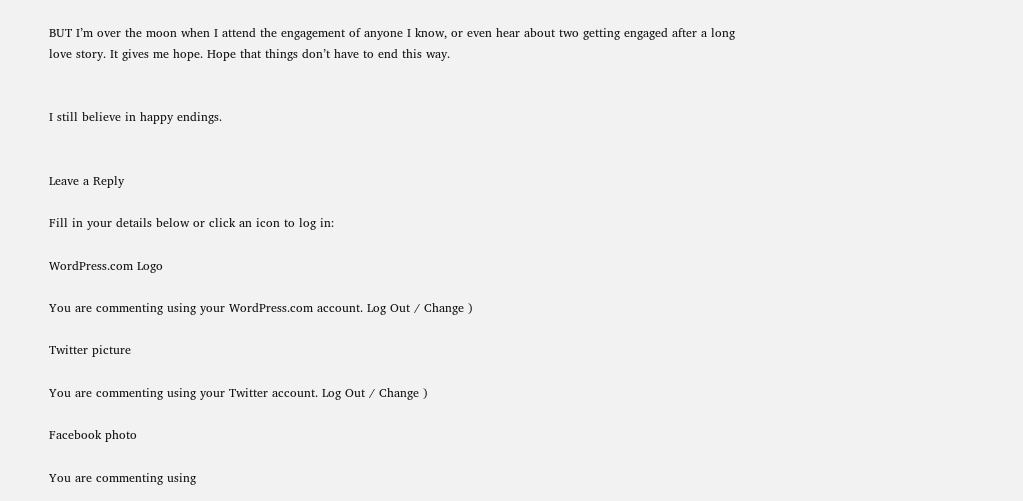BUT I’m over the moon when I attend the engagement of anyone I know, or even hear about two getting engaged after a long love story. It gives me hope. Hope that things don’t have to end this way.


I still believe in happy endings.


Leave a Reply

Fill in your details below or click an icon to log in:

WordPress.com Logo

You are commenting using your WordPress.com account. Log Out / Change )

Twitter picture

You are commenting using your Twitter account. Log Out / Change )

Facebook photo

You are commenting using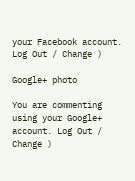your Facebook account. Log Out / Change )

Google+ photo

You are commenting using your Google+ account. Log Out / Change )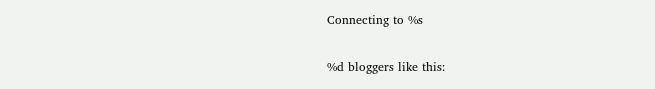Connecting to %s

%d bloggers like this: